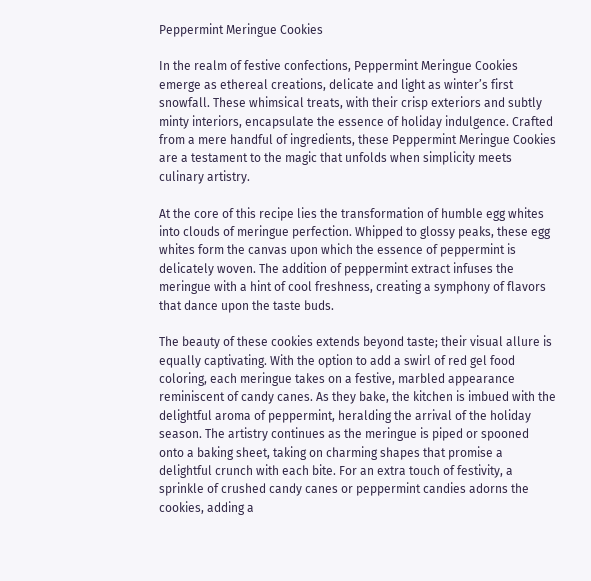Peppermint Meringue Cookies

In the realm of festive confections, Peppermint Meringue Cookies emerge as ethereal creations, delicate and light as winter’s first snowfall. These whimsical treats, with their crisp exteriors and subtly minty interiors, encapsulate the essence of holiday indulgence. Crafted from a mere handful of ingredients, these Peppermint Meringue Cookies are a testament to the magic that unfolds when simplicity meets culinary artistry.

At the core of this recipe lies the transformation of humble egg whites into clouds of meringue perfection. Whipped to glossy peaks, these egg whites form the canvas upon which the essence of peppermint is delicately woven. The addition of peppermint extract infuses the meringue with a hint of cool freshness, creating a symphony of flavors that dance upon the taste buds.

The beauty of these cookies extends beyond taste; their visual allure is equally captivating. With the option to add a swirl of red gel food coloring, each meringue takes on a festive, marbled appearance reminiscent of candy canes. As they bake, the kitchen is imbued with the delightful aroma of peppermint, heralding the arrival of the holiday season. The artistry continues as the meringue is piped or spooned onto a baking sheet, taking on charming shapes that promise a delightful crunch with each bite. For an extra touch of festivity, a sprinkle of crushed candy canes or peppermint candies adorns the cookies, adding a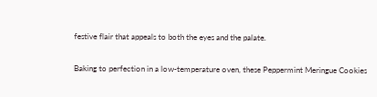festive flair that appeals to both the eyes and the palate.

Baking to perfection in a low-temperature oven, these Peppermint Meringue Cookies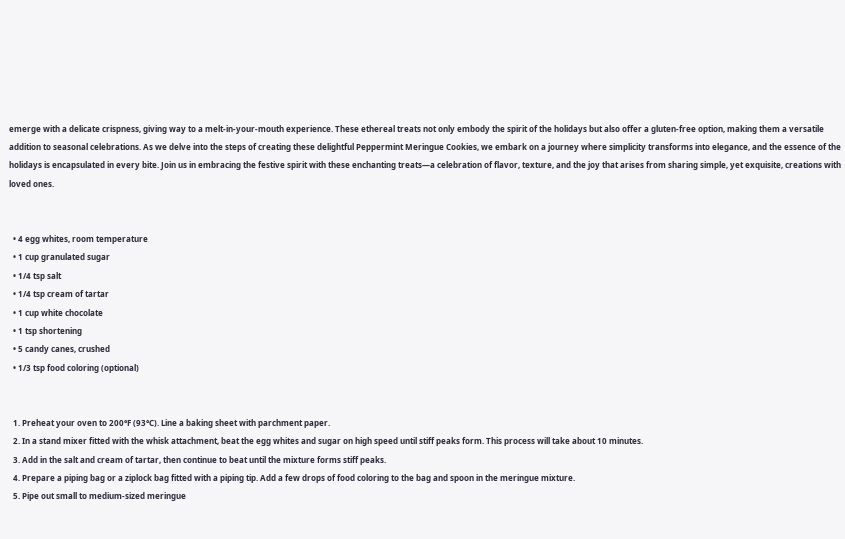emerge with a delicate crispness, giving way to a melt-in-your-mouth experience. These ethereal treats not only embody the spirit of the holidays but also offer a gluten-free option, making them a versatile addition to seasonal celebrations. As we delve into the steps of creating these delightful Peppermint Meringue Cookies, we embark on a journey where simplicity transforms into elegance, and the essence of the holidays is encapsulated in every bite. Join us in embracing the festive spirit with these enchanting treats—a celebration of flavor, texture, and the joy that arises from sharing simple, yet exquisite, creations with loved ones.


  • 4 egg whites, room temperature
  • 1 cup granulated sugar
  • 1/4 tsp salt
  • 1/4 tsp cream of tartar
  • 1 cup white chocolate
  • 1 tsp shortening
  • 5 candy canes, crushed
  • 1/3 tsp food coloring (optional)


  1. Preheat your oven to 200°F (93°C). Line a baking sheet with parchment paper.
  2. In a stand mixer fitted with the whisk attachment, beat the egg whites and sugar on high speed until stiff peaks form. This process will take about 10 minutes.
  3. Add in the salt and cream of tartar, then continue to beat until the mixture forms stiff peaks.
  4. Prepare a piping bag or a ziplock bag fitted with a piping tip. Add a few drops of food coloring to the bag and spoon in the meringue mixture.
  5. Pipe out small to medium-sized meringue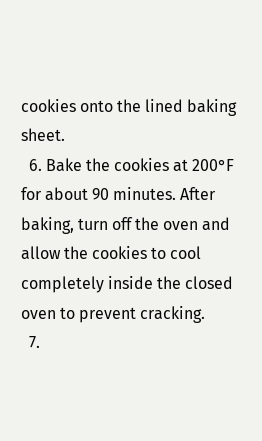cookies onto the lined baking sheet.
  6. Bake the cookies at 200°F for about 90 minutes. After baking, turn off the oven and allow the cookies to cool completely inside the closed oven to prevent cracking.
  7.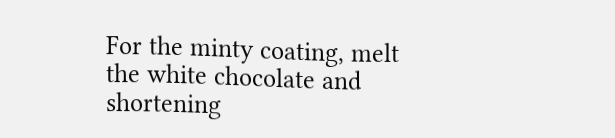For the minty coating, melt the white chocolate and shortening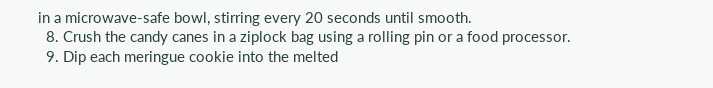in a microwave-safe bowl, stirring every 20 seconds until smooth.
  8. Crush the candy canes in a ziplock bag using a rolling pin or a food processor.
  9. Dip each meringue cookie into the melted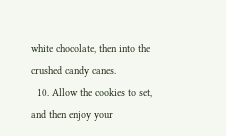white chocolate, then into the crushed candy canes.
  10. Allow the cookies to set, and then enjoy your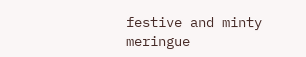festive and minty meringue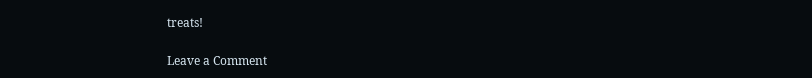treats!

Leave a Comment